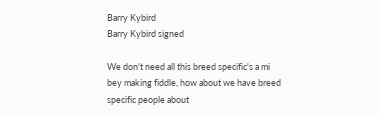Barry Kybird
Barry Kybird signed

We don't need all this breed specific's a mi bey making fiddle, how about we have breed specific people about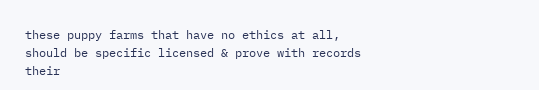these puppy farms that have no ethics at all, should be specific licensed & prove with records their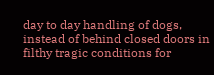day to day handling of dogs, instead of behind closed doors in filthy tragic conditions for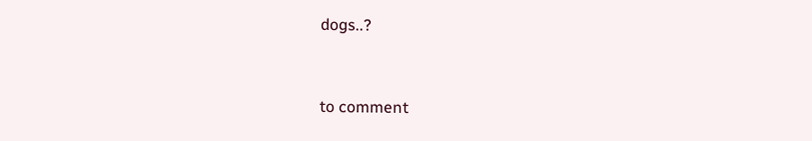dogs..?


to comment